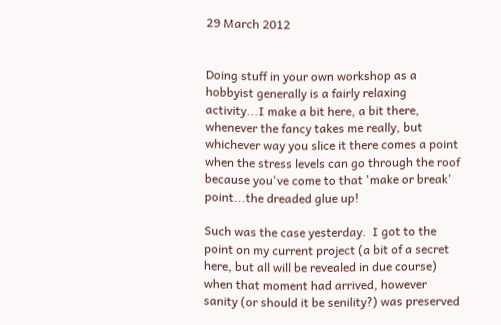29 March 2012


Doing stuff in your own workshop as a hobbyist generally is a fairly relaxing activity...I make a bit here, a bit there, whenever the fancy takes me really, but whichever way you slice it there comes a point when the stress levels can go through the roof because you've come to that 'make or break' point...the dreaded glue up!

Such was the case yesterday.  I got to the point on my current project (a bit of a secret here, but all will be revealed in due course) when that moment had arrived, however sanity (or should it be senility?) was preserved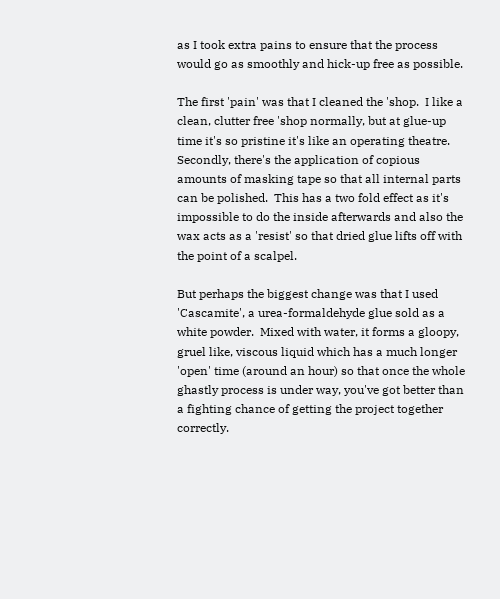as I took extra pains to ensure that the process would go as smoothly and hick-up free as possible.

The first 'pain' was that I cleaned the 'shop.  I like a clean, clutter free 'shop normally, but at glue-up time it's so pristine it's like an operating theatre.  Secondly, there's the application of copious amounts of masking tape so that all internal parts can be polished.  This has a two fold effect as it's impossible to do the inside afterwards and also the wax acts as a 'resist' so that dried glue lifts off with the point of a scalpel.

But perhaps the biggest change was that I used 'Cascamite', a urea-formaldehyde glue sold as a white powder.  Mixed with water, it forms a gloopy, gruel like, viscous liquid which has a much longer 'open' time (around an hour) so that once the whole ghastly process is under way, you've got better than a fighting chance of getting the project together correctly.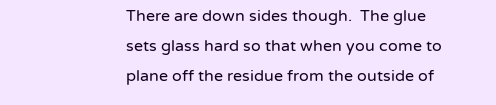There are down sides though.  The glue sets glass hard so that when you come to plane off the residue from the outside of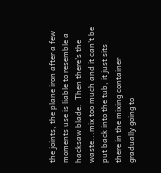the joints, the plane iron after a few moments use is liable to resemble a hacksaw blade.  Then there's the waste...mix too much and it can't be put back into the tub, it just sits there in the mixing container gradually going to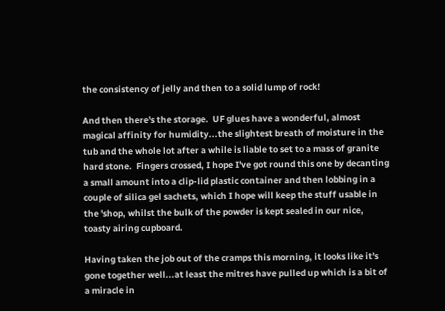the consistency of jelly and then to a solid lump of rock!

And then there's the storage.  UF glues have a wonderful, almost magical affinity for humidity...the slightest breath of moisture in the tub and the whole lot after a while is liable to set to a mass of granite hard stone.  Fingers crossed, I hope I've got round this one by decanting a small amount into a clip-lid plastic container and then lobbing in a couple of silica gel sachets, which I hope will keep the stuff usable in the 'shop, whilst the bulk of the powder is kept sealed in our nice, toasty airing cupboard.

Having taken the job out of the cramps this morning, it looks like it's gone together well...at least the mitres have pulled up which is a bit of a miracle in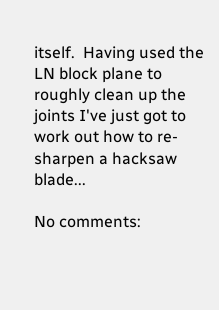itself.  Having used the LN block plane to roughly clean up the joints I've just got to work out how to re-sharpen a hacksaw blade...

No comments: